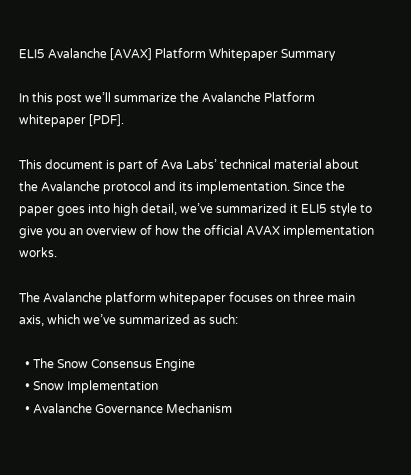ELI5 Avalanche [AVAX] Platform Whitepaper Summary

In this post we’ll summarize the Avalanche Platform whitepaper [PDF].

This document is part of Ava Labs’ technical material about the Avalanche protocol and its implementation. Since the paper goes into high detail, we’ve summarized it ELI5 style to give you an overview of how the official AVAX implementation works.

The Avalanche platform whitepaper focuses on three main axis, which we’ve summarized as such:

  • The Snow Consensus Engine
  • Snow Implementation
  • Avalanche Governance Mechanism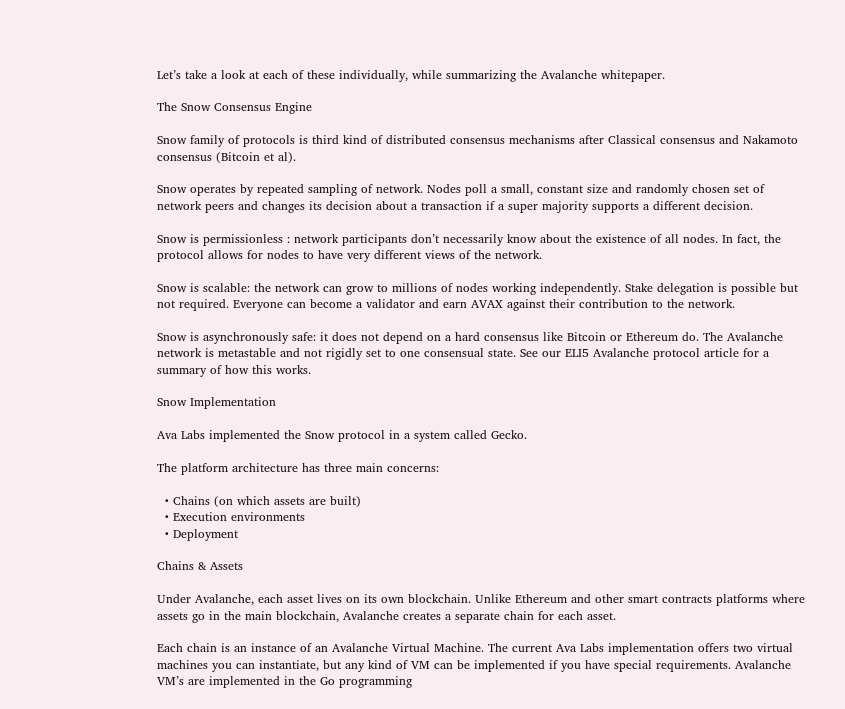Let’s take a look at each of these individually, while summarizing the Avalanche whitepaper.

The Snow Consensus Engine

Snow family of protocols is third kind of distributed consensus mechanisms after Classical consensus and Nakamoto consensus (Bitcoin et al).

Snow operates by repeated sampling of network. Nodes poll a small, constant size and randomly chosen set of network peers and changes its decision about a transaction if a super majority supports a different decision.

Snow is permissionless : network participants don’t necessarily know about the existence of all nodes. In fact, the protocol allows for nodes to have very different views of the network.

Snow is scalable: the network can grow to millions of nodes working independently. Stake delegation is possible but not required. Everyone can become a validator and earn AVAX against their contribution to the network.

Snow is asynchronously safe: it does not depend on a hard consensus like Bitcoin or Ethereum do. The Avalanche network is metastable and not rigidly set to one consensual state. See our ELI5 Avalanche protocol article for a summary of how this works.

Snow Implementation

Ava Labs implemented the Snow protocol in a system called Gecko.

The platform architecture has three main concerns:

  • Chains (on which assets are built)
  • Execution environments
  • Deployment

Chains & Assets

Under Avalanche, each asset lives on its own blockchain. Unlike Ethereum and other smart contracts platforms where assets go in the main blockchain, Avalanche creates a separate chain for each asset.

Each chain is an instance of an Avalanche Virtual Machine. The current Ava Labs implementation offers two virtual machines you can instantiate, but any kind of VM can be implemented if you have special requirements. Avalanche VM’s are implemented in the Go programming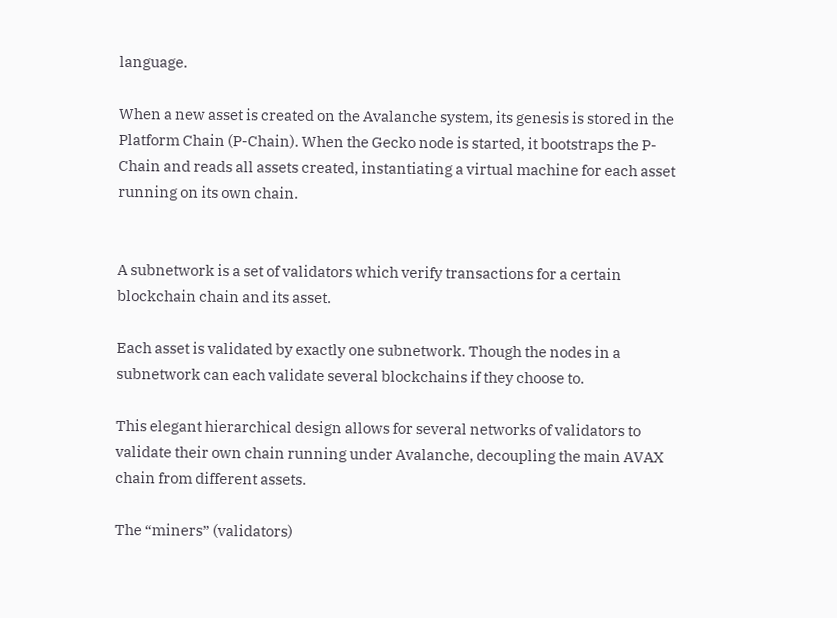language.

When a new asset is created on the Avalanche system, its genesis is stored in the Platform Chain (P-Chain). When the Gecko node is started, it bootstraps the P-Chain and reads all assets created, instantiating a virtual machine for each asset running on its own chain.


A subnetwork is a set of validators which verify transactions for a certain blockchain chain and its asset.

Each asset is validated by exactly one subnetwork. Though the nodes in a subnetwork can each validate several blockchains if they choose to.

This elegant hierarchical design allows for several networks of validators to validate their own chain running under Avalanche, decoupling the main AVAX chain from different assets.

The “miners” (validators)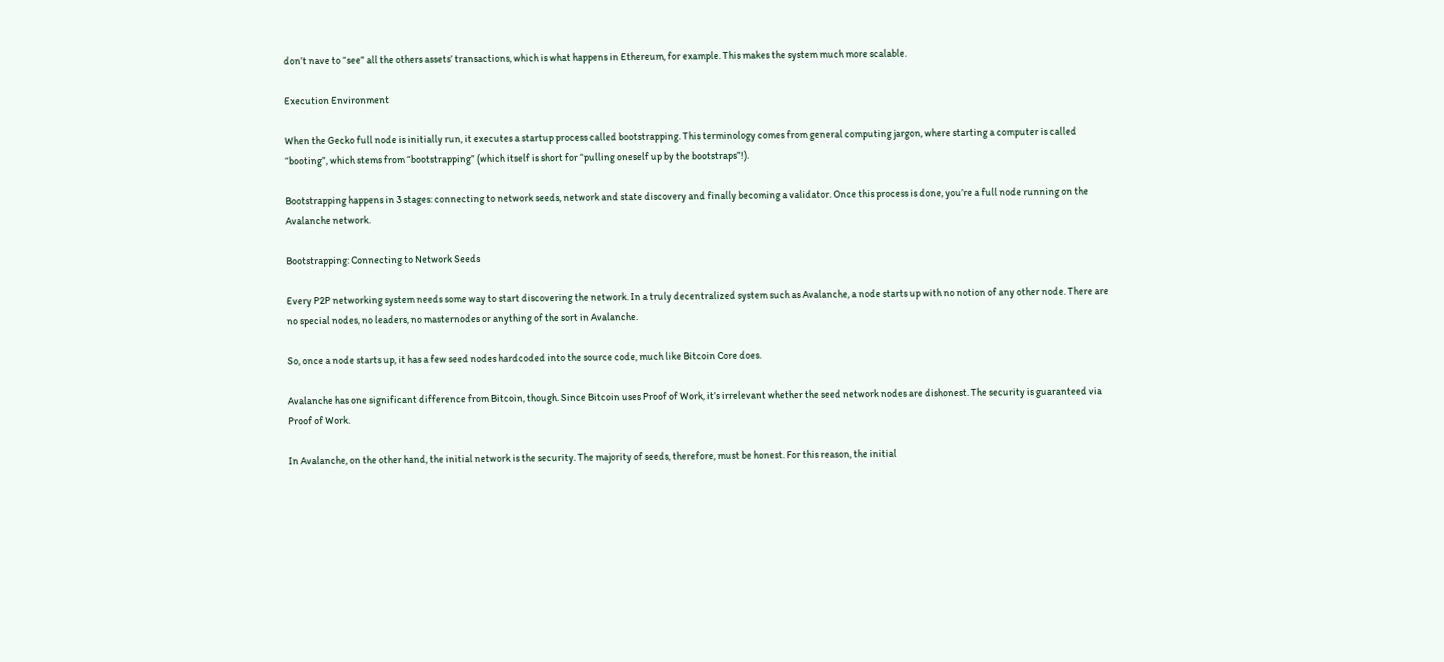don’t nave to “see” all the others assets’ transactions, which is what happens in Ethereum, for example. This makes the system much more scalable.

Execution Environment

When the Gecko full node is initially run, it executes a startup process called bootstrapping. This terminology comes from general computing jargon, where starting a computer is called “booting”, which stems from “bootstrapping” (which itself is short for “pulling oneself up by the bootstraps”!).

Bootstrapping happens in 3 stages: connecting to network seeds, network and state discovery and finally becoming a validator. Once this process is done, you’re a full node running on the Avalanche network.

Bootstrapping: Connecting to Network Seeds

Every P2P networking system needs some way to start discovering the network. In a truly decentralized system such as Avalanche, a node starts up with no notion of any other node. There are no special nodes, no leaders, no masternodes or anything of the sort in Avalanche.

So, once a node starts up, it has a few seed nodes hardcoded into the source code, much like Bitcoin Core does.

Avalanche has one significant difference from Bitcoin, though. Since Bitcoin uses Proof of Work, it’s irrelevant whether the seed network nodes are dishonest. The security is guaranteed via Proof of Work.

In Avalanche, on the other hand, the initial network is the security. The majority of seeds, therefore, must be honest. For this reason, the initial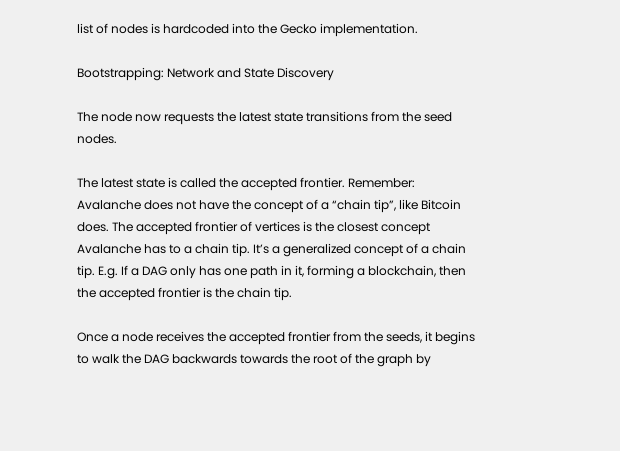list of nodes is hardcoded into the Gecko implementation.

Bootstrapping: Network and State Discovery

The node now requests the latest state transitions from the seed nodes.

The latest state is called the accepted frontier. Remember: Avalanche does not have the concept of a “chain tip”, like Bitcoin does. The accepted frontier of vertices is the closest concept Avalanche has to a chain tip. It’s a generalized concept of a chain tip. E.g. If a DAG only has one path in it, forming a blockchain, then the accepted frontier is the chain tip.

Once a node receives the accepted frontier from the seeds, it begins to walk the DAG backwards towards the root of the graph by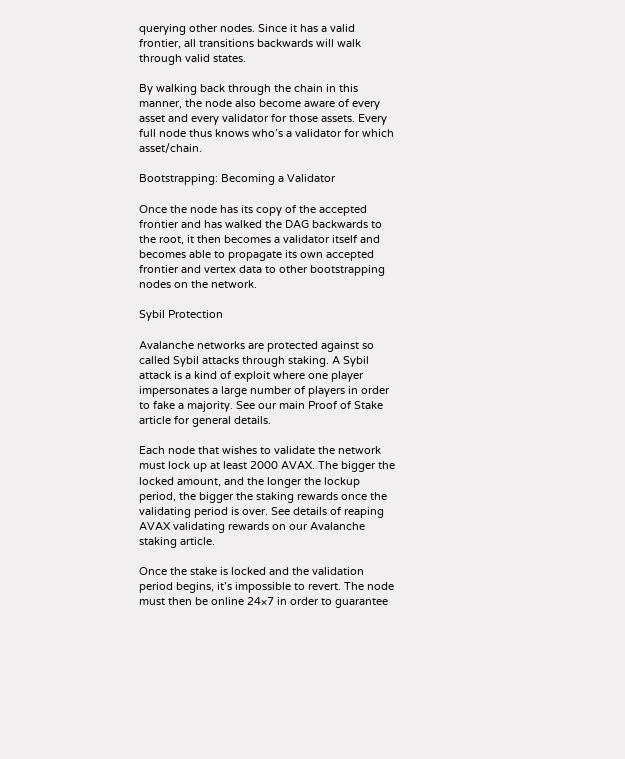querying other nodes. Since it has a valid frontier, all transitions backwards will walk through valid states.

By walking back through the chain in this manner, the node also become aware of every asset and every validator for those assets. Every full node thus knows who’s a validator for which asset/chain.

Bootstrapping: Becoming a Validator

Once the node has its copy of the accepted frontier and has walked the DAG backwards to the root, it then becomes a validator itself and becomes able to propagate its own accepted frontier and vertex data to other bootstrapping nodes on the network.

Sybil Protection

Avalanche networks are protected against so called Sybil attacks through staking. A Sybil attack is a kind of exploit where one player impersonates a large number of players in order to fake a majority. See our main Proof of Stake article for general details.

Each node that wishes to validate the network must lock up at least 2000 AVAX. The bigger the locked amount, and the longer the lockup period, the bigger the staking rewards once the validating period is over. See details of reaping AVAX validating rewards on our Avalanche staking article.

Once the stake is locked and the validation period begins, it’s impossible to revert. The node must then be online 24×7 in order to guarantee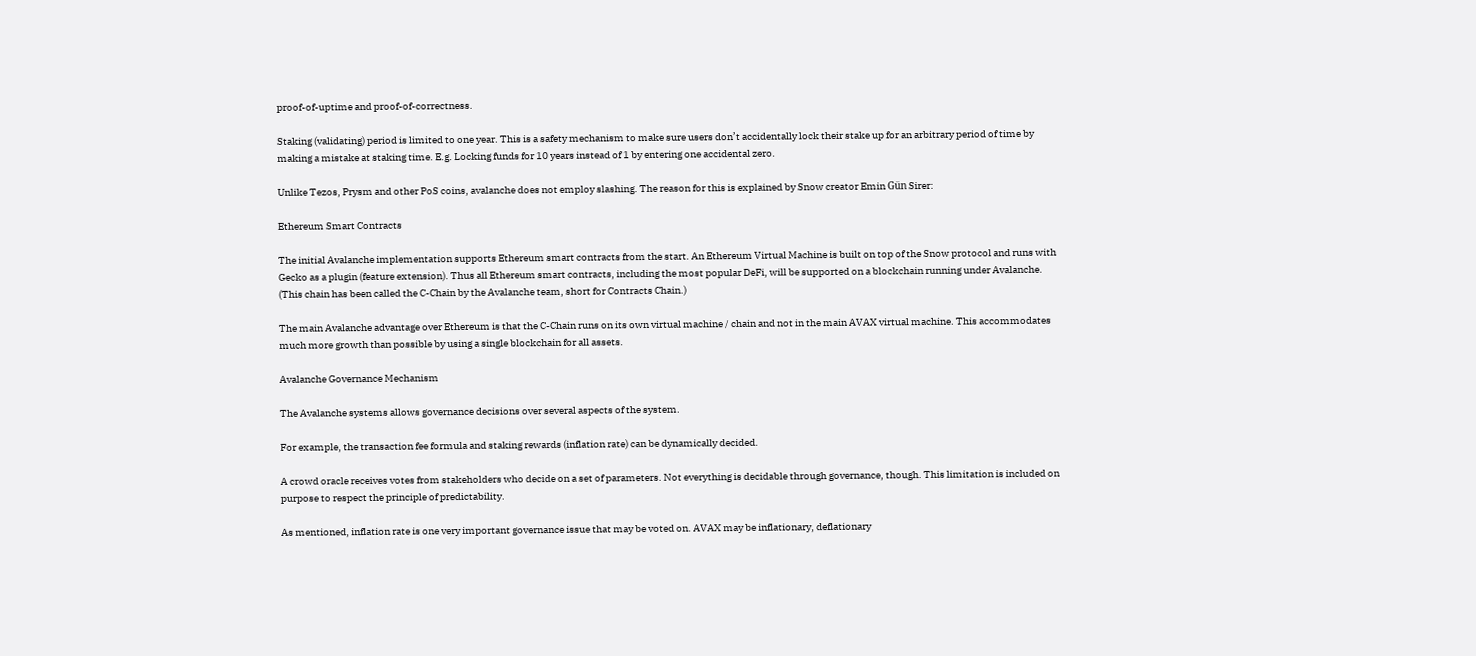proof-of-uptime and proof-of-correctness.

Staking (validating) period is limited to one year. This is a safety mechanism to make sure users don’t accidentally lock their stake up for an arbitrary period of time by making a mistake at staking time. E.g. Locking funds for 10 years instead of 1 by entering one accidental zero.

Unlike Tezos, Prysm and other PoS coins, avalanche does not employ slashing. The reason for this is explained by Snow creator Emin Gün Sirer:

Ethereum Smart Contracts

The initial Avalanche implementation supports Ethereum smart contracts from the start. An Ethereum Virtual Machine is built on top of the Snow protocol and runs with Gecko as a plugin (feature extension). Thus all Ethereum smart contracts, including the most popular DeFi, will be supported on a blockchain running under Avalanche. (This chain has been called the C-Chain by the Avalanche team, short for Contracts Chain.)

The main Avalanche advantage over Ethereum is that the C-Chain runs on its own virtual machine / chain and not in the main AVAX virtual machine. This accommodates much more growth than possible by using a single blockchain for all assets.

Avalanche Governance Mechanism

The Avalanche systems allows governance decisions over several aspects of the system.

For example, the transaction fee formula and staking rewards (inflation rate) can be dynamically decided.

A crowd oracle receives votes from stakeholders who decide on a set of parameters. Not everything is decidable through governance, though. This limitation is included on purpose to respect the principle of predictability.

As mentioned, inflation rate is one very important governance issue that may be voted on. AVAX may be inflationary, deflationary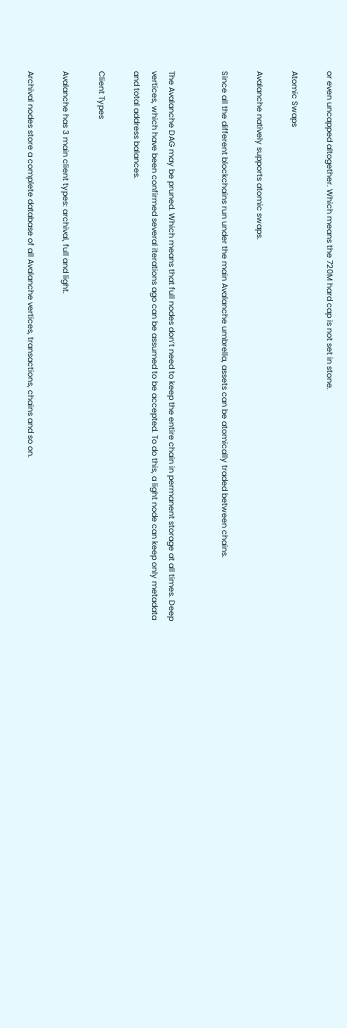or even uncapped altogether. Which means the 720M hard cap is not set in stone.

Atomic Swaps

Avalanche natively supports atomic swaps.

Since all the different blockchains run under the main Avalanche umbrella, assets can be atomically traded between chains.


The Avalanche DAG may be pruned. Which means that full nodes don’t need to keep the entire chain in permanent storage at all times. Deep vertices, which have been confirmed several iterations ago can be assumed to be accepted. To do this, a light node can keep only metadata and total address balances.

Client Types

Avalanche has 3 main client types: archival, full and light.

Archival nodes store a complete database of all Avalanche vertices, transactions, chains and so on.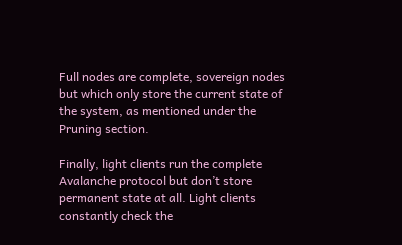Full nodes are complete, sovereign nodes but which only store the current state of the system, as mentioned under the Pruning section.

Finally, light clients run the complete Avalanche protocol but don’t store permanent state at all. Light clients constantly check the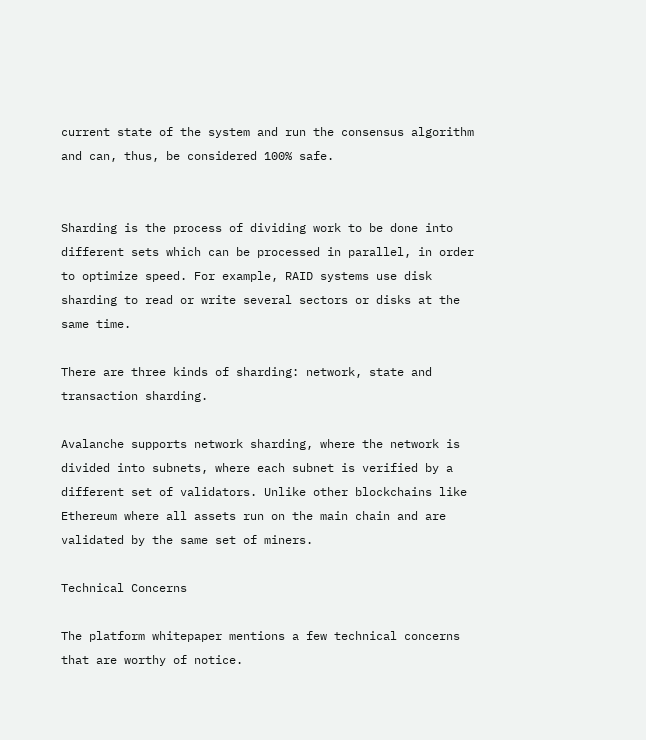current state of the system and run the consensus algorithm and can, thus, be considered 100% safe.


Sharding is the process of dividing work to be done into different sets which can be processed in parallel, in order to optimize speed. For example, RAID systems use disk sharding to read or write several sectors or disks at the same time.

There are three kinds of sharding: network, state and transaction sharding.

Avalanche supports network sharding, where the network is divided into subnets, where each subnet is verified by a different set of validators. Unlike other blockchains like Ethereum where all assets run on the main chain and are validated by the same set of miners.

Technical Concerns

The platform whitepaper mentions a few technical concerns that are worthy of notice.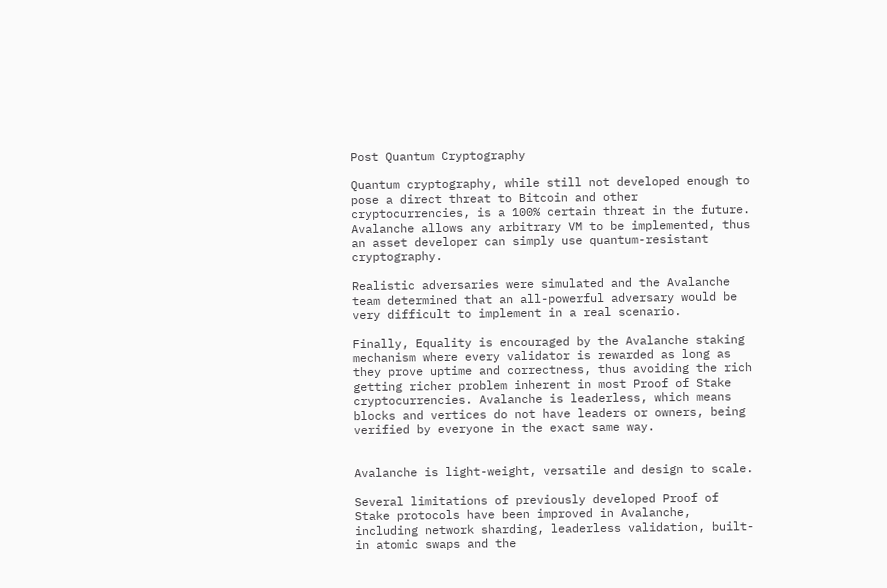Post Quantum Cryptography

Quantum cryptography, while still not developed enough to pose a direct threat to Bitcoin and other cryptocurrencies, is a 100% certain threat in the future. Avalanche allows any arbitrary VM to be implemented, thus an asset developer can simply use quantum-resistant cryptography.

Realistic adversaries were simulated and the Avalanche team determined that an all-powerful adversary would be very difficult to implement in a real scenario.

Finally, Equality is encouraged by the Avalanche staking mechanism where every validator is rewarded as long as they prove uptime and correctness, thus avoiding the rich getting richer problem inherent in most Proof of Stake cryptocurrencies. Avalanche is leaderless, which means blocks and vertices do not have leaders or owners, being verified by everyone in the exact same way.


Avalanche is light-weight, versatile and design to scale.

Several limitations of previously developed Proof of Stake protocols have been improved in Avalanche, including network sharding, leaderless validation, built-in atomic swaps and the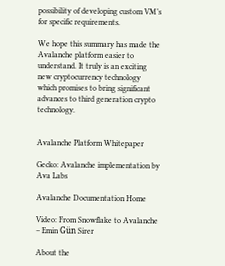possibility of developing custom VM’s for specific requirements.

We hope this summary has made the Avalanche platform easier to understand. It truly is an exciting new cryptocurrency technology which promises to bring significant advances to third generation crypto technology.


Avalanche Platform Whitepaper

Gecko: Avalanche implementation by Ava Labs

Avalanche Documentation Home

Video: From Snowflake to Avalanche – Emin Gün Sirer

About the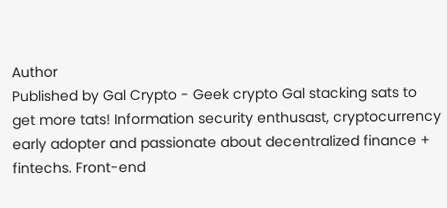Author
Published by Gal Crypto - Geek crypto Gal stacking sats to get more tats! Information security enthusast, cryptocurrency early adopter and passionate about decentralized finance + fintechs. Front-end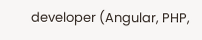developer (Angular, PHP,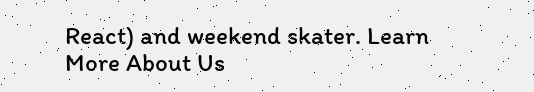React) and weekend skater. Learn More About Us